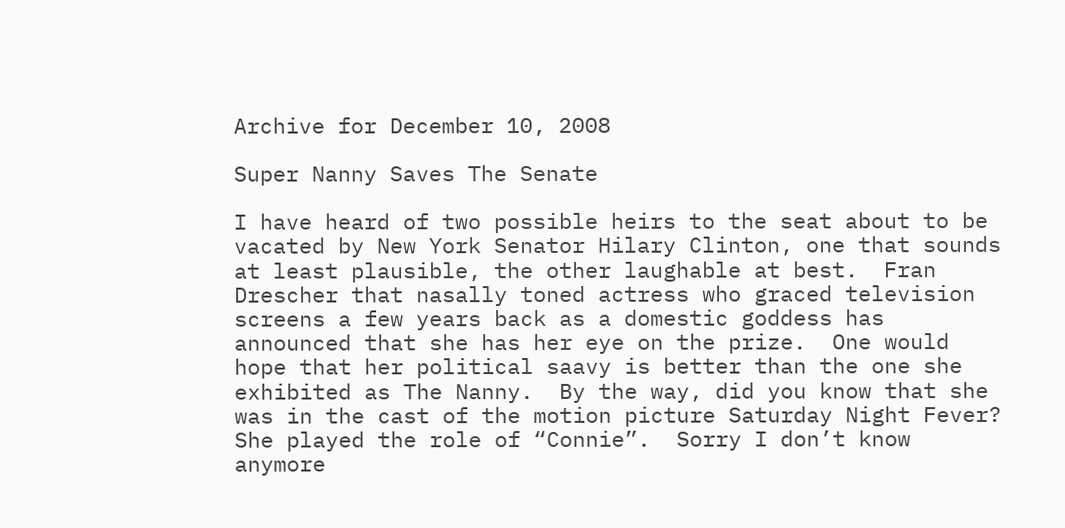Archive for December 10, 2008

Super Nanny Saves The Senate

I have heard of two possible heirs to the seat about to be vacated by New York Senator Hilary Clinton, one that sounds at least plausible, the other laughable at best.  Fran Drescher that nasally toned actress who graced television screens a few years back as a domestic goddess has announced that she has her eye on the prize.  One would hope that her political saavy is better than the one she exhibited as The Nanny.  By the way, did you know that she was in the cast of the motion picture Saturday Night Fever?  She played the role of “Connie”.  Sorry I don’t know anymore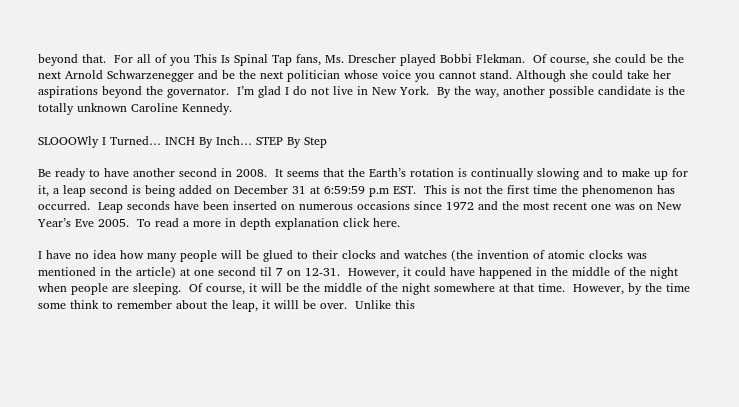beyond that.  For all of you This Is Spinal Tap fans, Ms. Drescher played Bobbi Flekman.  Of course, she could be the next Arnold Schwarzenegger and be the next politician whose voice you cannot stand. Although she could take her aspirations beyond the governator.  I’m glad I do not live in New York.  By the way, another possible candidate is the totally unknown Caroline Kennedy.

SLOOOWly I Turned… INCH By Inch… STEP By Step

Be ready to have another second in 2008.  It seems that the Earth’s rotation is continually slowing and to make up for it, a leap second is being added on December 31 at 6:59:59 p.m EST.  This is not the first time the phenomenon has occurred.  Leap seconds have been inserted on numerous occasions since 1972 and the most recent one was on New Year’s Eve 2005.  To read a more in depth explanation click here.

I have no idea how many people will be glued to their clocks and watches (the invention of atomic clocks was mentioned in the article) at one second til 7 on 12-31.  However, it could have happened in the middle of the night when people are sleeping.  Of course, it will be the middle of the night somewhere at that time.  However, by the time some think to remember about the leap, it willl be over.  Unlike this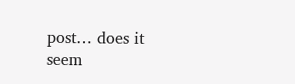post… does it seem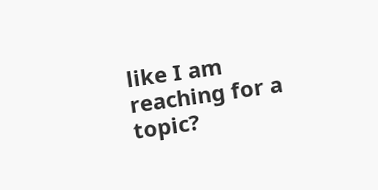like I am reaching for a topic?